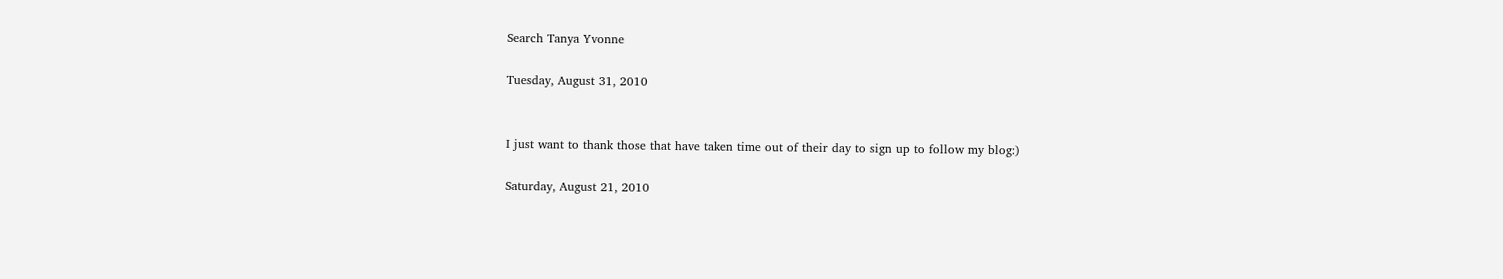Search Tanya Yvonne

Tuesday, August 31, 2010


I just want to thank those that have taken time out of their day to sign up to follow my blog:)

Saturday, August 21, 2010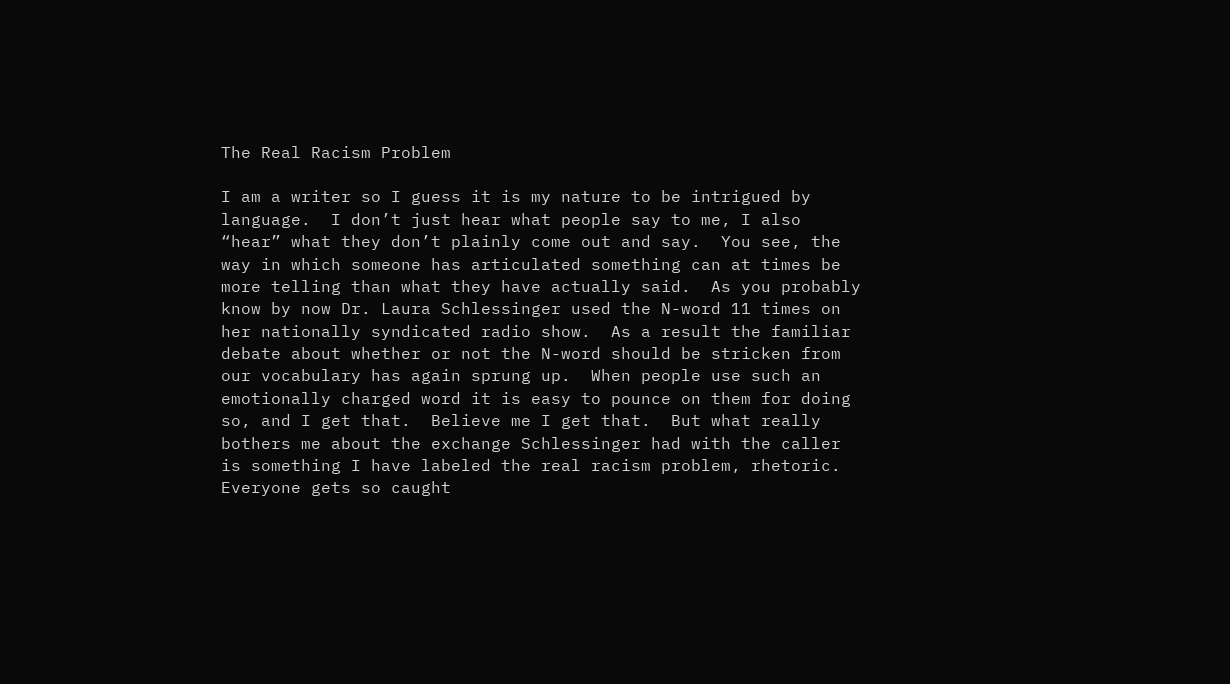The Real Racism Problem

I am a writer so I guess it is my nature to be intrigued by language.  I don’t just hear what people say to me, I also “hear” what they don’t plainly come out and say.  You see, the way in which someone has articulated something can at times be more telling than what they have actually said.  As you probably know by now Dr. Laura Schlessinger used the N-word 11 times on her nationally syndicated radio show.  As a result the familiar debate about whether or not the N-word should be stricken from our vocabulary has again sprung up.  When people use such an emotionally charged word it is easy to pounce on them for doing so, and I get that.  Believe me I get that.  But what really bothers me about the exchange Schlessinger had with the caller is something I have labeled the real racism problem, rhetoric.  Everyone gets so caught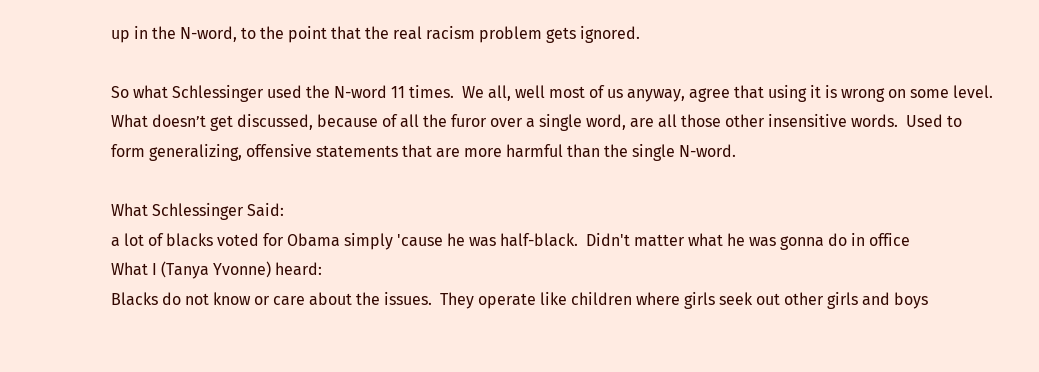up in the N-word, to the point that the real racism problem gets ignored.

So what Schlessinger used the N-word 11 times.  We all, well most of us anyway, agree that using it is wrong on some level.  What doesn’t get discussed, because of all the furor over a single word, are all those other insensitive words.  Used to form generalizing, offensive statements that are more harmful than the single N-word.

What Schlessinger Said:
a lot of blacks voted for Obama simply 'cause he was half-black.  Didn't matter what he was gonna do in office
What I (Tanya Yvonne) heard:
Blacks do not know or care about the issues.  They operate like children where girls seek out other girls and boys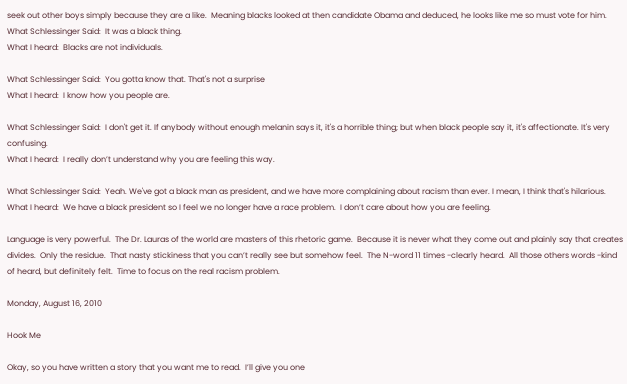seek out other boys simply because they are a like.  Meaning blacks looked at then candidate Obama and deduced, he looks like me so must vote for him.
What Schlessinger Said:  It was a black thing.
What I heard:  Blacks are not individuals.

What Schlessinger Said:  You gotta know that. That's not a surprise
What I heard:  I know how you people are.

What Schlessinger Said:  I don't get it. If anybody without enough melanin says it, it's a horrible thing; but when black people say it, it's affectionate. It's very confusing.
What I heard:  I really don’t understand why you are feeling this way.

What Schlessinger Said:  Yeah. We've got a black man as president, and we have more complaining about racism than ever. I mean, I think that's hilarious.
What I heard:  We have a black president so I feel we no longer have a race problem.  I don’t care about how you are feeling.

Language is very powerful.  The Dr. Lauras of the world are masters of this rhetoric game.  Because it is never what they come out and plainly say that creates divides.  Only the residue.  That nasty stickiness that you can’t really see but somehow feel.  The N-word 11 times -clearly heard.  All those others words -kind of heard, but definitely felt.  Time to focus on the real racism problem.

Monday, August 16, 2010

Hook Me

Okay, so you have written a story that you want me to read.  I’ll give you one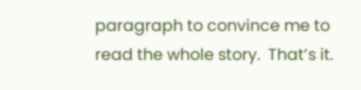paragraph to convince me to read the whole story.  That’s it.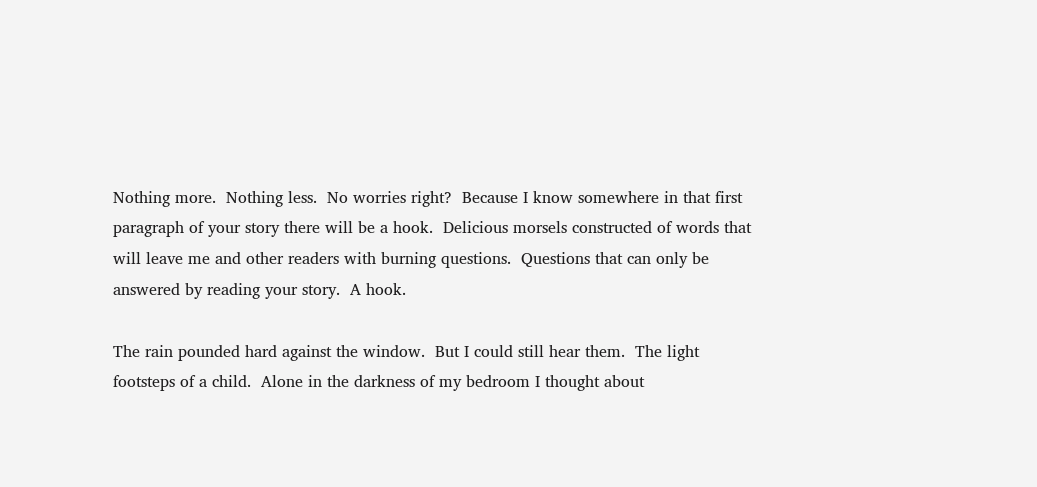Nothing more.  Nothing less.  No worries right?  Because I know somewhere in that first paragraph of your story there will be a hook.  Delicious morsels constructed of words that will leave me and other readers with burning questions.  Questions that can only be answered by reading your story.  A hook.

The rain pounded hard against the window.  But I could still hear them.  The light footsteps of a child.  Alone in the darkness of my bedroom I thought about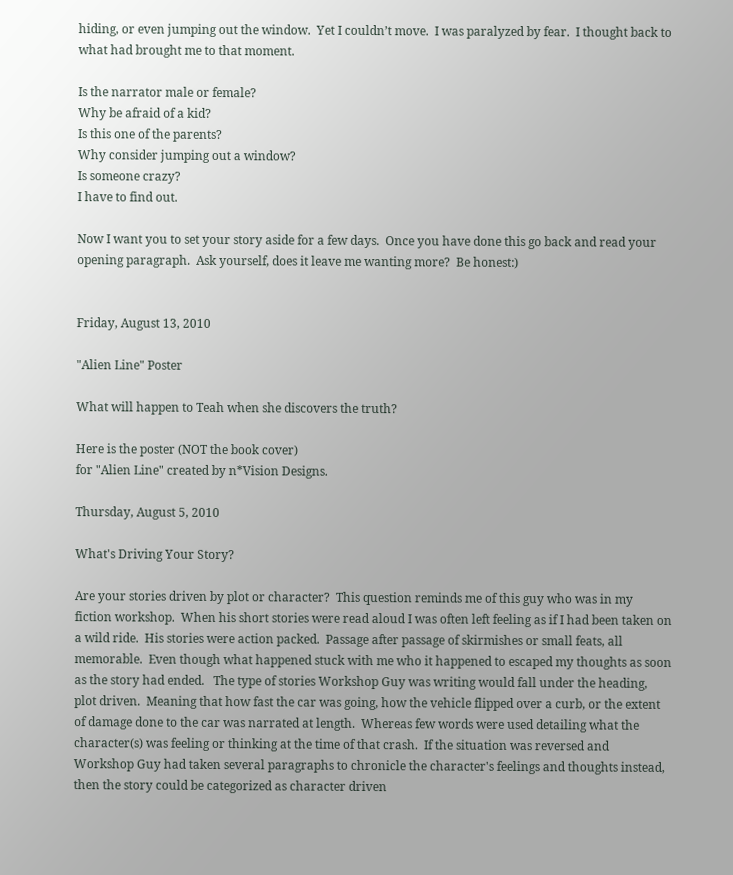hiding, or even jumping out the window.  Yet I couldn’t move.  I was paralyzed by fear.  I thought back to what had brought me to that moment.

Is the narrator male or female?
Why be afraid of a kid?
Is this one of the parents?
Why consider jumping out a window?
Is someone crazy?
I have to find out.

Now I want you to set your story aside for a few days.  Once you have done this go back and read your opening paragraph.  Ask yourself, does it leave me wanting more?  Be honest:)


Friday, August 13, 2010

"Alien Line" Poster

What will happen to Teah when she discovers the truth?

Here is the poster (NOT the book cover)
for "Alien Line" created by n*Vision Designs.

Thursday, August 5, 2010

What's Driving Your Story?

Are your stories driven by plot or character?  This question reminds me of this guy who was in my fiction workshop.  When his short stories were read aloud I was often left feeling as if I had been taken on a wild ride.  His stories were action packed.  Passage after passage of skirmishes or small feats, all memorable.  Even though what happened stuck with me who it happened to escaped my thoughts as soon as the story had ended.   The type of stories Workshop Guy was writing would fall under the heading, plot driven.  Meaning that how fast the car was going, how the vehicle flipped over a curb, or the extent of damage done to the car was narrated at length.  Whereas few words were used detailing what the character(s) was feeling or thinking at the time of that crash.  If the situation was reversed and Workshop Guy had taken several paragraphs to chronicle the character's feelings and thoughts instead, then the story could be categorized as character driven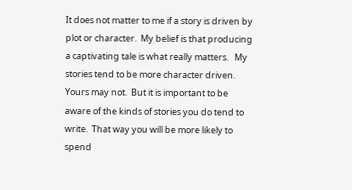It does not matter to me if a story is driven by plot or character.  My belief is that producing a captivating tale is what really matters.   My stories tend to be more character driven.  Yours may not.  But it is important to be aware of the kinds of stories you do tend to write.  That way you will be more likely to spend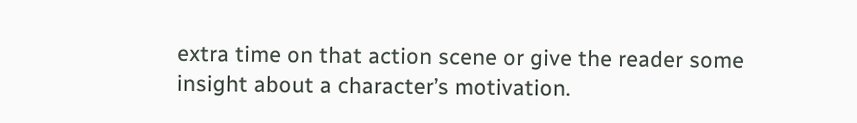extra time on that action scene or give the reader some insight about a character’s motivation.